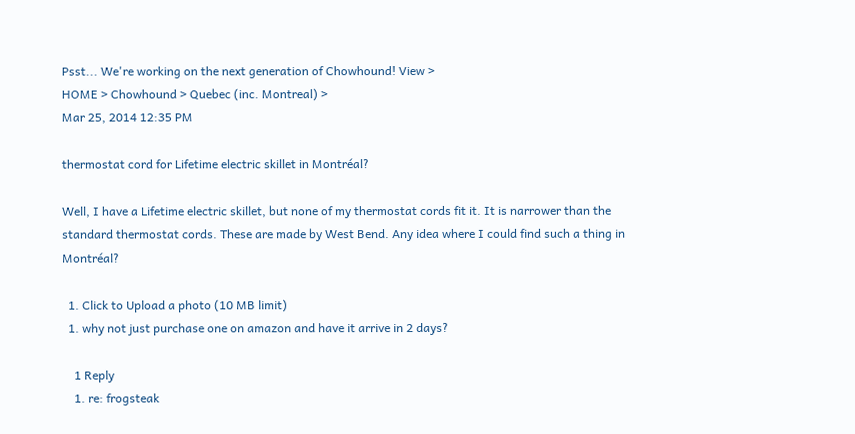Psst... We're working on the next generation of Chowhound! View >
HOME > Chowhound > Quebec (inc. Montreal) >
Mar 25, 2014 12:35 PM

thermostat cord for Lifetime electric skillet in Montréal?

Well, I have a Lifetime electric skillet, but none of my thermostat cords fit it. It is narrower than the standard thermostat cords. These are made by West Bend. Any idea where I could find such a thing in Montréal?

  1. Click to Upload a photo (10 MB limit)
  1. why not just purchase one on amazon and have it arrive in 2 days?

    1 Reply
    1. re: frogsteak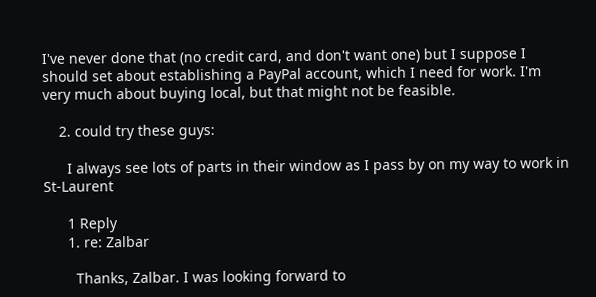I've never done that (no credit card, and don't want one) but I suppose I should set about establishing a PayPal account, which I need for work. I'm very much about buying local, but that might not be feasible.

    2. could try these guys:

      I always see lots of parts in their window as I pass by on my way to work in St-Laurent

      1 Reply
      1. re: Zalbar

        Thanks, Zalbar. I was looking forward to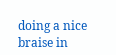doing a nice braise in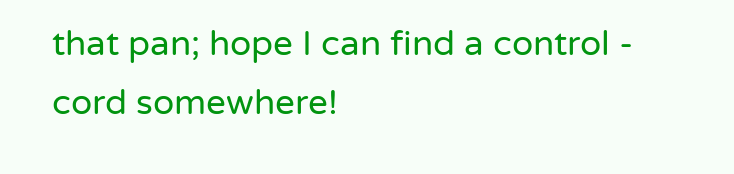that pan; hope I can find a control - cord somewhere!